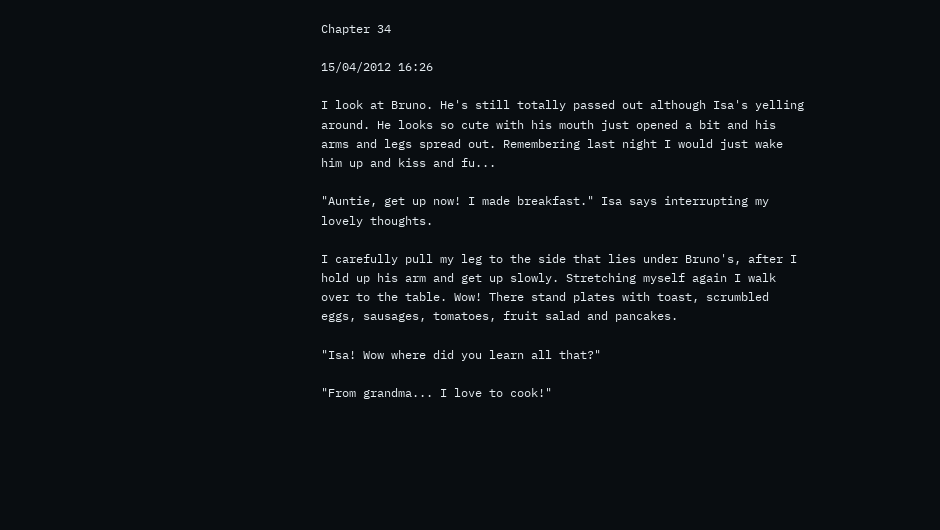Chapter 34

15/04/2012 16:26

I look at Bruno. He's still totally passed out although Isa's yelling around. He looks so cute with his mouth just opened a bit and his arms and legs spread out. Remembering last night I would just wake him up and kiss and fu...

"Auntie, get up now! I made breakfast." Isa says interrupting my lovely thoughts.

I carefully pull my leg to the side that lies under Bruno's, after I hold up his arm and get up slowly. Stretching myself again I walk over to the table. Wow! There stand plates with toast, scrumbled eggs, sausages, tomatoes, fruit salad and pancakes.

"Isa! Wow where did you learn all that?"

"From grandma... I love to cook!"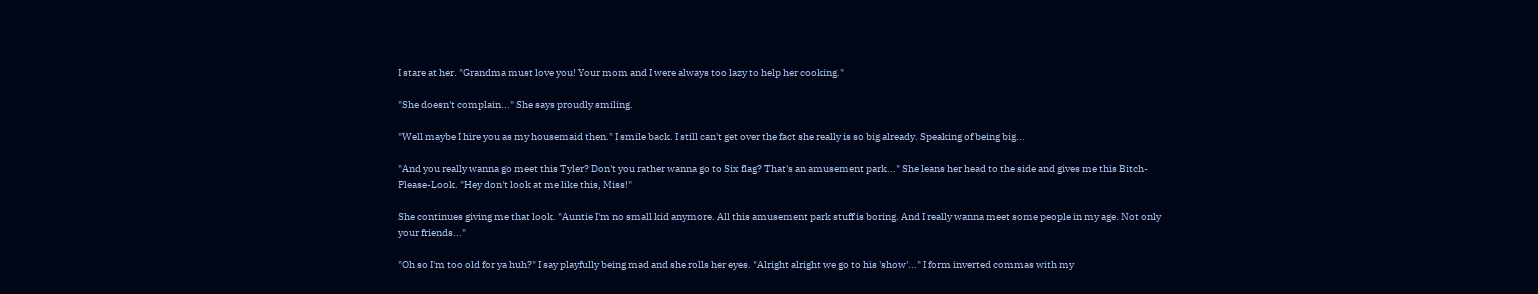I stare at her. "Grandma must love you! Your mom and I were always too lazy to help her cooking."

"She doesn't complain..." She says proudly smiling.

"Well maybe I hire you as my housemaid then." I smile back. I still can't get over the fact she really is so big already. Speaking of being big...

"And you really wanna go meet this Tyler? Don't you rather wanna go to Six flag? That's an amusement park..." She leans her head to the side and gives me this Bitch-Please-Look. "Hey don't look at me like this, Miss!"

She continues giving me that look. "Auntie I'm no small kid anymore. All this amusement park stuff is boring. And I really wanna meet some people in my age. Not only your friends..."

"Oh so I'm too old for ya huh?" I say playfully being mad and she rolls her eyes. "Alright alright we go to his 'show'..." I form inverted commas with my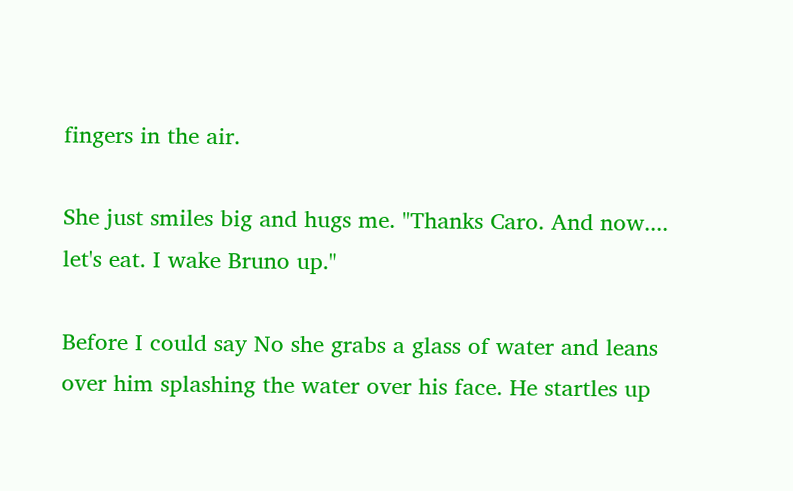fingers in the air.

She just smiles big and hugs me. "Thanks Caro. And now.... let's eat. I wake Bruno up."

Before I could say No she grabs a glass of water and leans over him splashing the water over his face. He startles up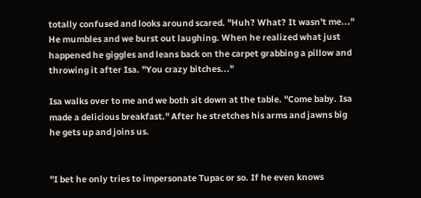totally confused and looks around scared. "Huh? What? It wasn't me..." He mumbles and we burst out laughing. When he realized what just happened he giggles and leans back on the carpet grabbing a pillow and throwing it after Isa. "You crazy bitches..."

Isa walks over to me and we both sit down at the table. "Come baby. Isa made a delicious breakfast." After he stretches his arms and jawns big he gets up and joins us.


"I bet he only tries to impersonate Tupac or so. If he even knows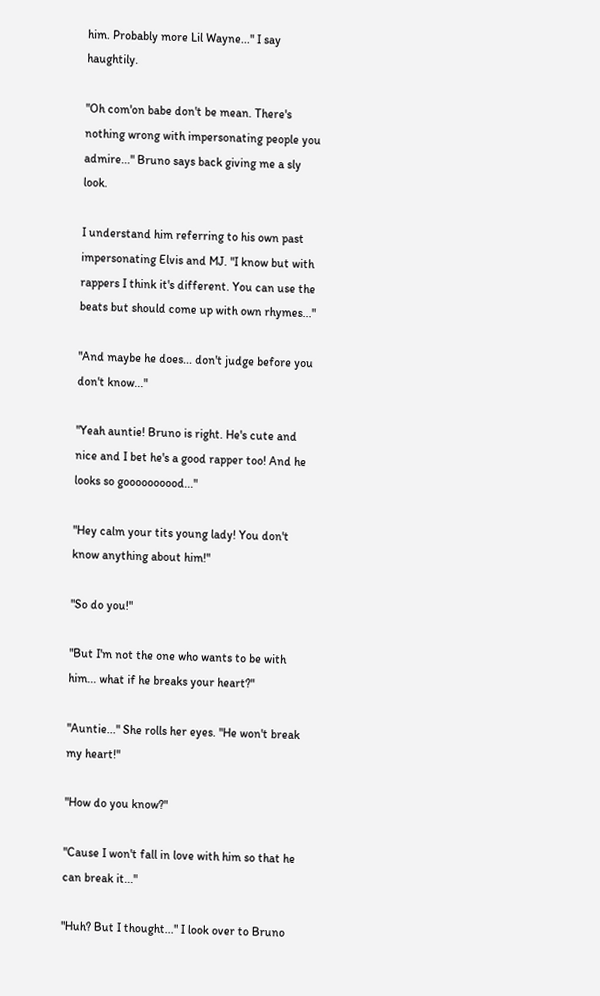him. Probably more Lil Wayne..." I say haughtily.

"Oh com'on babe don't be mean. There's nothing wrong with impersonating people you admire..." Bruno says back giving me a sly look.

I understand him referring to his own past impersonating Elvis and MJ. "I know but with rappers I think it's different. You can use the beats but should come up with own rhymes..."

"And maybe he does... don't judge before you don't know..."

"Yeah auntie! Bruno is right. He's cute and nice and I bet he's a good rapper too! And he looks so goooooooood..."

"Hey calm your tits young lady! You don't know anything about him!"

"So do you!"

"But I'm not the one who wants to be with him... what if he breaks your heart?"

"Auntie..." She rolls her eyes. "He won't break my heart!"

"How do you know?"

"Cause I won't fall in love with him so that he can break it..."

"Huh? But I thought..." I look over to Bruno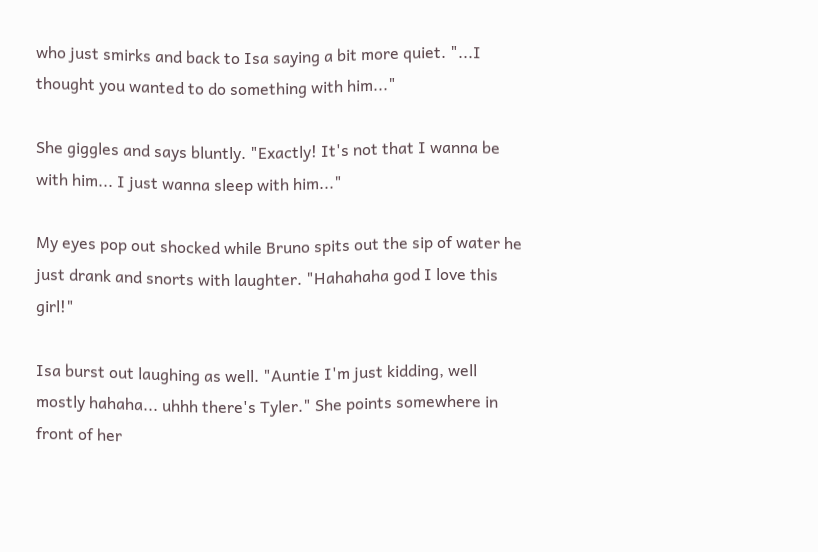who just smirks and back to Isa saying a bit more quiet. "...I thought you wanted to do something with him..."

She giggles and says bluntly. "Exactly! It's not that I wanna be with him... I just wanna sleep with him..."

My eyes pop out shocked while Bruno spits out the sip of water he just drank and snorts with laughter. "Hahahaha god I love this girl!"

Isa burst out laughing as well. "Auntie I'm just kidding, well mostly hahaha... uhhh there's Tyler." She points somewhere in front of her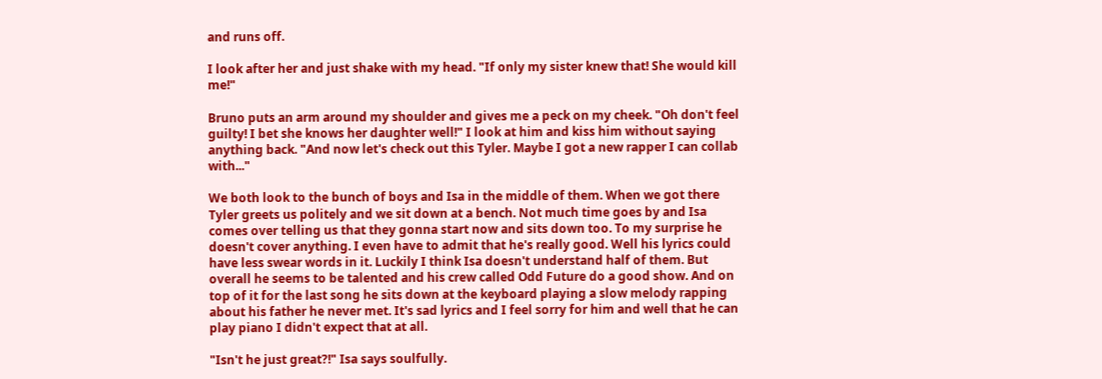and runs off.

I look after her and just shake with my head. "If only my sister knew that! She would kill me!"

Bruno puts an arm around my shoulder and gives me a peck on my cheek. "Oh don't feel guilty! I bet she knows her daughter well!" I look at him and kiss him without saying anything back. "And now let's check out this Tyler. Maybe I got a new rapper I can collab with..."

We both look to the bunch of boys and Isa in the middle of them. When we got there Tyler greets us politely and we sit down at a bench. Not much time goes by and Isa comes over telling us that they gonna start now and sits down too. To my surprise he doesn't cover anything. I even have to admit that he's really good. Well his lyrics could have less swear words in it. Luckily I think Isa doesn't understand half of them. But overall he seems to be talented and his crew called Odd Future do a good show. And on top of it for the last song he sits down at the keyboard playing a slow melody rapping about his father he never met. It's sad lyrics and I feel sorry for him and well that he can play piano I didn't expect that at all.

"Isn't he just great?!" Isa says soulfully.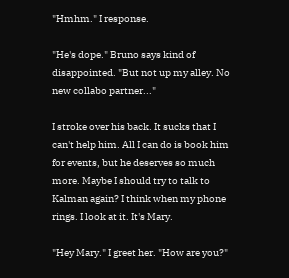"Hmhm." I response.

"He's dope." Bruno says kind of disappointed. "But not up my alley. No new collabo partner..."

I stroke over his back. It sucks that I can't help him. All I can do is book him for events, but he deserves so much more. Maybe I should try to talk to Kalman again? I think when my phone rings. I look at it. It's Mary.

"Hey Mary." I greet her. "How are you?"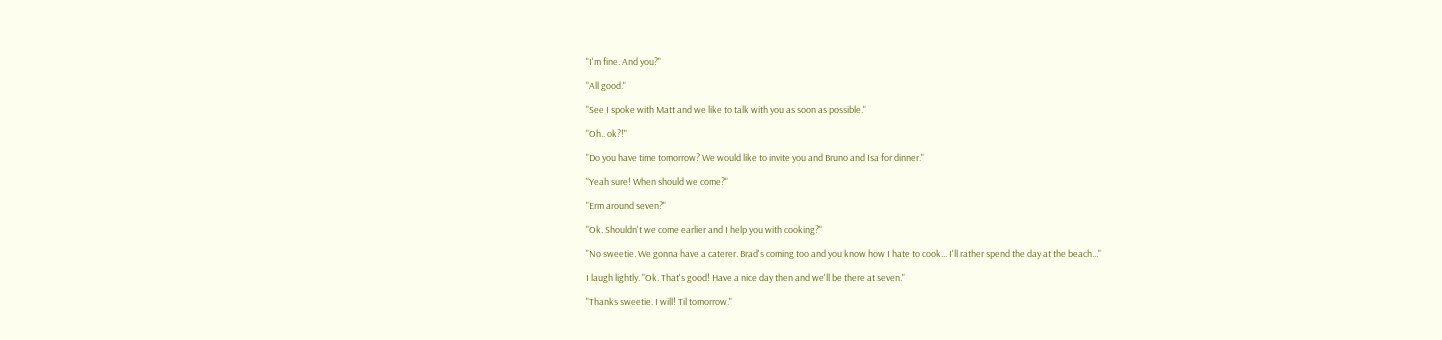"I'm fine. And you?"

"All good."

"See I spoke with Matt and we like to talk with you as soon as possible."

"Oh.. ok?!"

"Do you have time tomorrow? We would like to invite you and Bruno and Isa for dinner."

"Yeah sure! When should we come?"

"Erm around seven?"

"Ok. Shouldn't we come earlier and I help you with cooking?"

"No sweetie. We gonna have a caterer. Brad's coming too and you know how I hate to cook... I'll rather spend the day at the beach..."

I laugh lightly. "Ok. That's good! Have a nice day then and we'll be there at seven."

"Thanks sweetie. I will! Til tomorrow."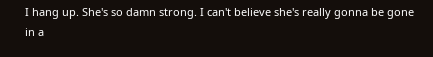I hang up. She's so damn strong. I can't believe she's really gonna be gone in a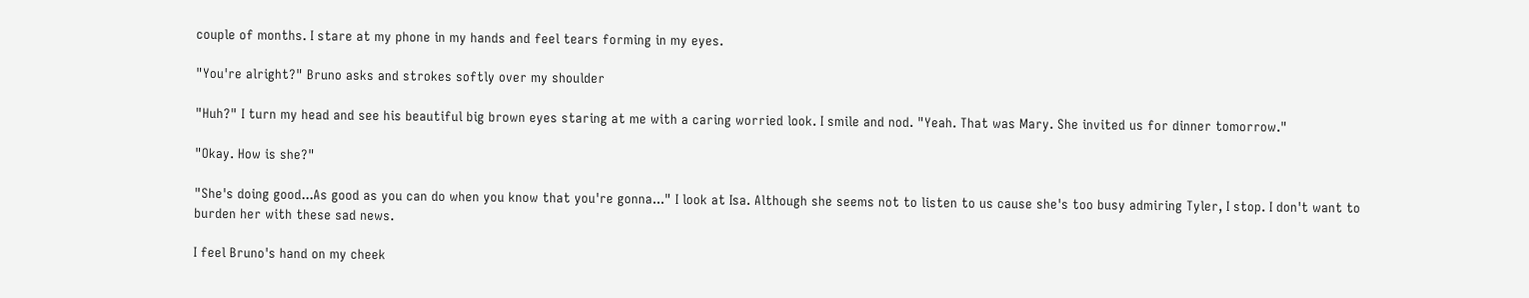couple of months. I stare at my phone in my hands and feel tears forming in my eyes.

"You're alright?" Bruno asks and strokes softly over my shoulder

"Huh?" I turn my head and see his beautiful big brown eyes staring at me with a caring worried look. I smile and nod. "Yeah. That was Mary. She invited us for dinner tomorrow."

"Okay. How is she?"

"She's doing good...As good as you can do when you know that you're gonna..." I look at Isa. Although she seems not to listen to us cause she's too busy admiring Tyler, I stop. I don't want to burden her with these sad news.

I feel Bruno's hand on my cheek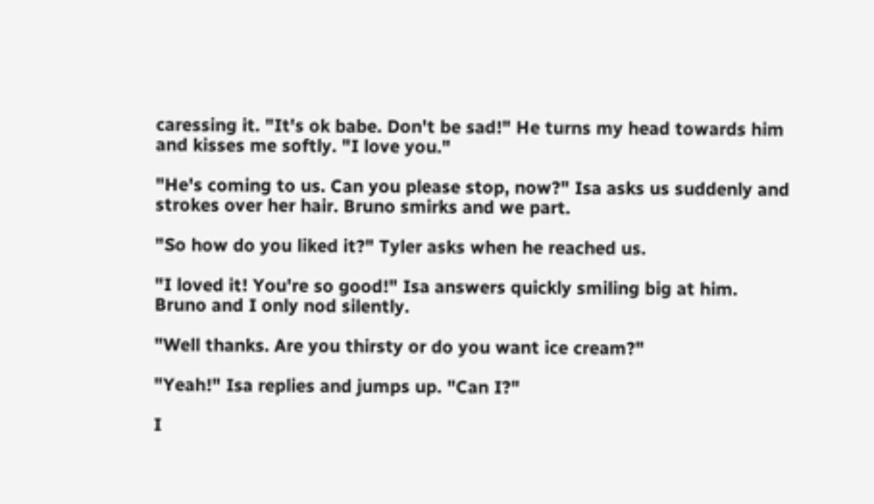caressing it. "It's ok babe. Don't be sad!" He turns my head towards him and kisses me softly. "I love you."

"He's coming to us. Can you please stop, now?" Isa asks us suddenly and strokes over her hair. Bruno smirks and we part.

"So how do you liked it?" Tyler asks when he reached us.

"I loved it! You're so good!" Isa answers quickly smiling big at him. Bruno and I only nod silently.

"Well thanks. Are you thirsty or do you want ice cream?"

"Yeah!" Isa replies and jumps up. "Can I?"

I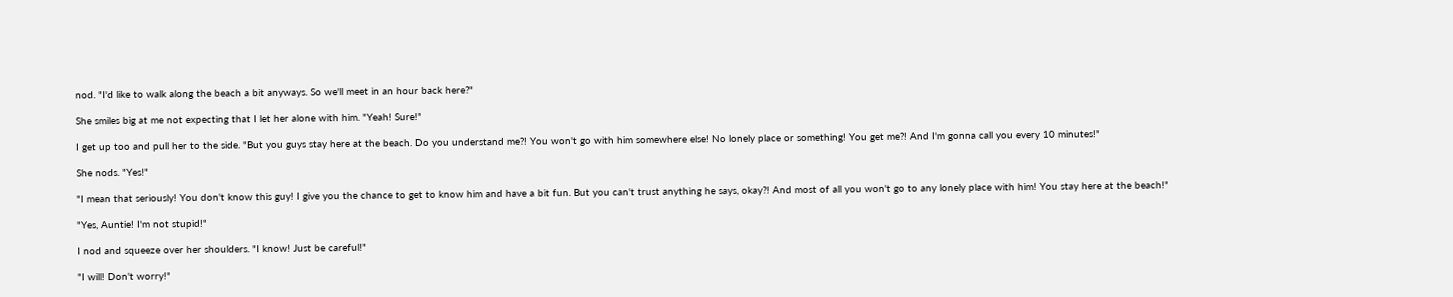nod. "I'd like to walk along the beach a bit anyways. So we'll meet in an hour back here?"

She smiles big at me not expecting that I let her alone with him. "Yeah! Sure!"

I get up too and pull her to the side. "But you guys stay here at the beach. Do you understand me?! You won't go with him somewhere else! No lonely place or something! You get me?! And I'm gonna call you every 10 minutes!"

She nods. "Yes!"

"I mean that seriously! You don't know this guy! I give you the chance to get to know him and have a bit fun. But you can't trust anything he says, okay?! And most of all you won't go to any lonely place with him! You stay here at the beach!"

"Yes, Auntie! I'm not stupid!"

I nod and squeeze over her shoulders. "I know! Just be careful!"

"I will! Don't worry!"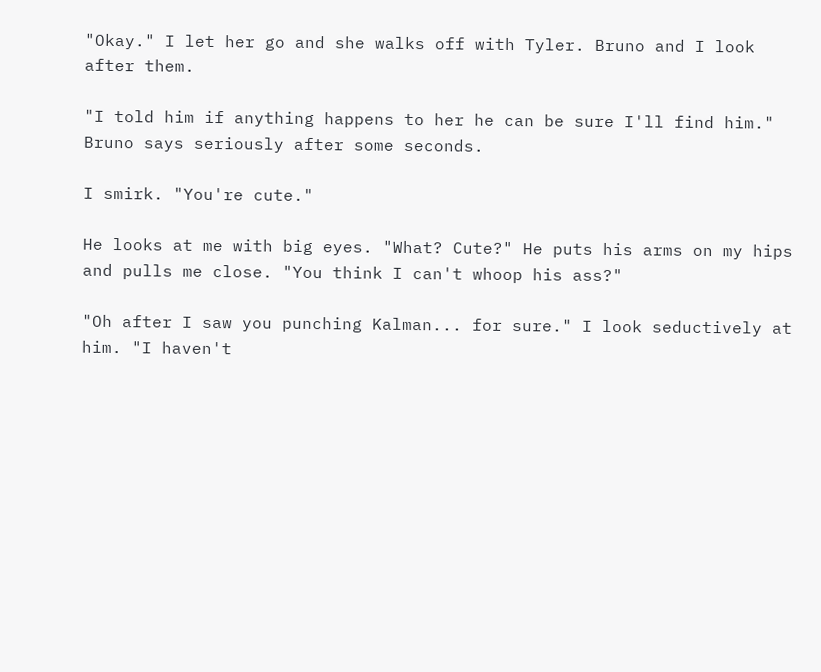"Okay." I let her go and she walks off with Tyler. Bruno and I look after them.

"I told him if anything happens to her he can be sure I'll find him." Bruno says seriously after some seconds.

I smirk. "You're cute."

He looks at me with big eyes. "What? Cute?" He puts his arms on my hips and pulls me close. "You think I can't whoop his ass?"

"Oh after I saw you punching Kalman... for sure." I look seductively at him. "I haven't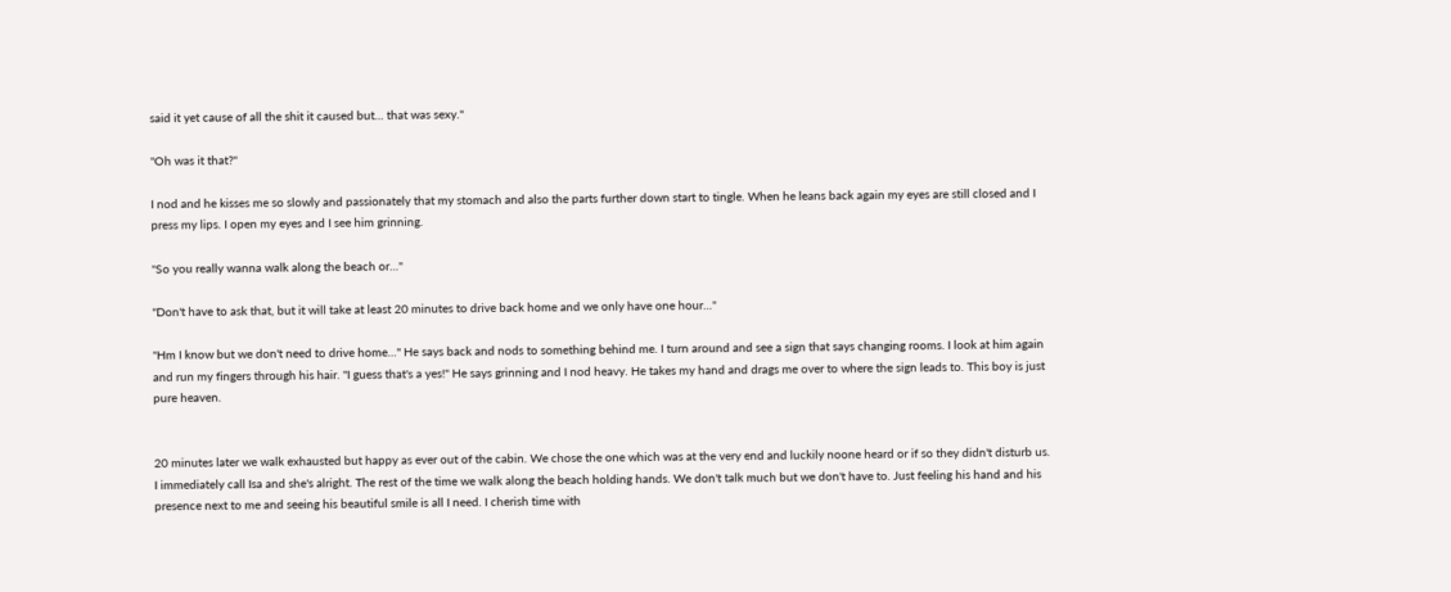said it yet cause of all the shit it caused but... that was sexy."

"Oh was it that?"

I nod and he kisses me so slowly and passionately that my stomach and also the parts further down start to tingle. When he leans back again my eyes are still closed and I press my lips. I open my eyes and I see him grinning.

"So you really wanna walk along the beach or..."

"Don't have to ask that, but it will take at least 20 minutes to drive back home and we only have one hour..."

"Hm I know but we don't need to drive home..." He says back and nods to something behind me. I turn around and see a sign that says changing rooms. I look at him again and run my fingers through his hair. "I guess that's a yes!" He says grinning and I nod heavy. He takes my hand and drags me over to where the sign leads to. This boy is just pure heaven.


20 minutes later we walk exhausted but happy as ever out of the cabin. We chose the one which was at the very end and luckily noone heard or if so they didn't disturb us. I immediately call Isa and she's alright. The rest of the time we walk along the beach holding hands. We don't talk much but we don't have to. Just feeling his hand and his presence next to me and seeing his beautiful smile is all I need. I cherish time with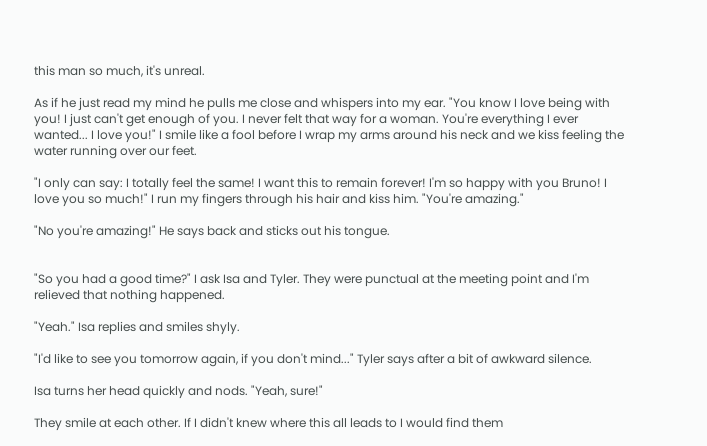this man so much, it's unreal.

As if he just read my mind he pulls me close and whispers into my ear. "You know I love being with you! I just can't get enough of you. I never felt that way for a woman. You're everything I ever wanted... I love you!" I smile like a fool before I wrap my arms around his neck and we kiss feeling the water running over our feet.

"I only can say: I totally feel the same! I want this to remain forever! I'm so happy with you Bruno! I love you so much!" I run my fingers through his hair and kiss him. "You're amazing."

"No you're amazing!" He says back and sticks out his tongue.


"So you had a good time?" I ask Isa and Tyler. They were punctual at the meeting point and I'm relieved that nothing happened.

"Yeah." Isa replies and smiles shyly.

"I'd like to see you tomorrow again, if you don't mind..." Tyler says after a bit of awkward silence.

Isa turns her head quickly and nods. "Yeah, sure!"

They smile at each other. If I didn't knew where this all leads to I would find them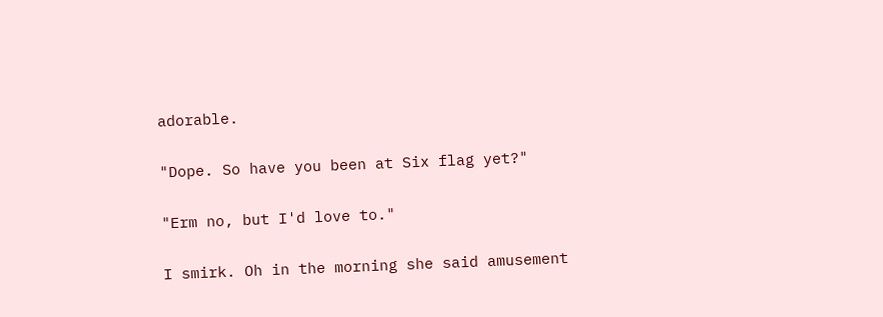adorable.

"Dope. So have you been at Six flag yet?"

"Erm no, but I'd love to."

I smirk. Oh in the morning she said amusement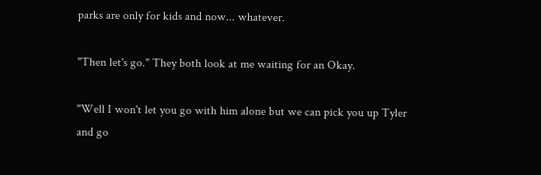parks are only for kids and now... whatever.

"Then let's go." They both look at me waiting for an Okay.

"Well I won't let you go with him alone but we can pick you up Tyler and go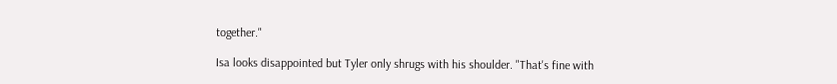together."

Isa looks disappointed but Tyler only shrugs with his shoulder. "That's fine with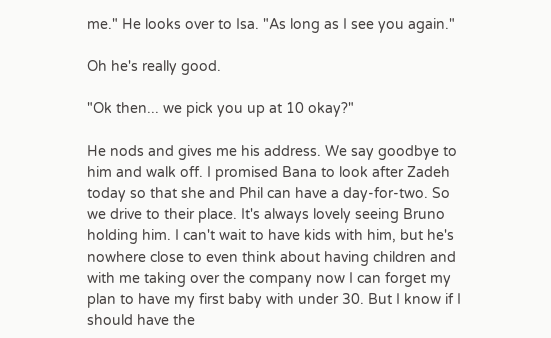me." He looks over to Isa. "As long as I see you again."

Oh he's really good.

"Ok then... we pick you up at 10 okay?"

He nods and gives me his address. We say goodbye to him and walk off. I promised Bana to look after Zadeh today so that she and Phil can have a day-for-two. So we drive to their place. It's always lovely seeing Bruno holding him. I can't wait to have kids with him, but he's nowhere close to even think about having children and with me taking over the company now I can forget my plan to have my first baby with under 30. But I know if I should have the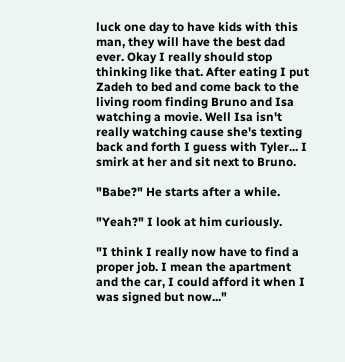luck one day to have kids with this man, they will have the best dad ever. Okay I really should stop thinking like that. After eating I put Zadeh to bed and come back to the living room finding Bruno and Isa watching a movie. Well Isa isn't really watching cause she's texting back and forth I guess with Tyler... I smirk at her and sit next to Bruno.

"Babe?" He starts after a while.

"Yeah?" I look at him curiously.

"I think I really now have to find a proper job. I mean the apartment and the car, I could afford it when I was signed but now..."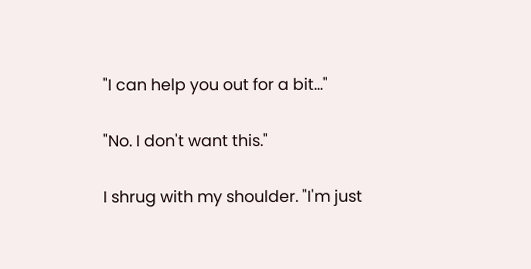"I can help you out for a bit..."

"No. I don't want this."

I shrug with my shoulder. "I'm just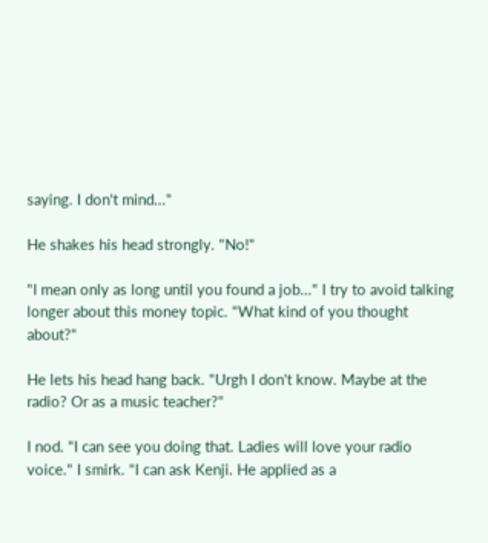saying. I don't mind..."

He shakes his head strongly. "No!"

"I mean only as long until you found a job..." I try to avoid talking longer about this money topic. "What kind of you thought about?"

He lets his head hang back. "Urgh I don't know. Maybe at the radio? Or as a music teacher?"

I nod. "I can see you doing that. Ladies will love your radio voice." I smirk. "I can ask Kenji. He applied as a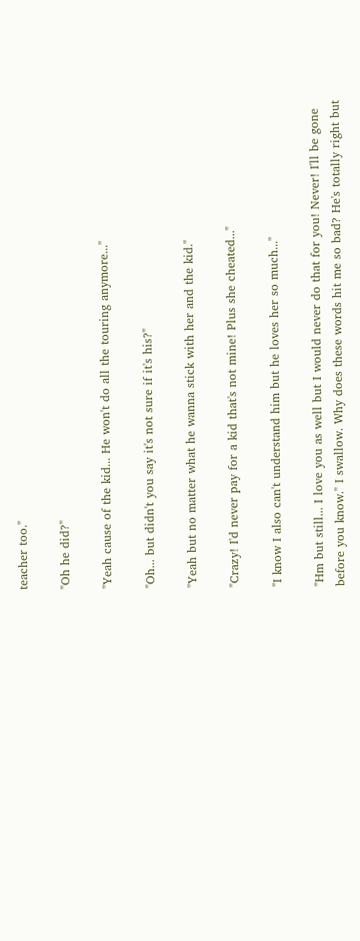teacher too."

"Oh he did?"

"Yeah cause of the kid... He won't do all the touring anymore..."

"Oh... but didn't you say it's not sure if it's his?"

"Yeah but no matter what he wanna stick with her and the kid."

"Crazy! I'd never pay for a kid that's not mine! Plus she cheated..."

"I know I also can't understand him but he loves her so much..."

"Hm but still... I love you as well but I would never do that for you! Never! I'll be gone before you know." I swallow. Why does these words hit me so bad? He's totally right but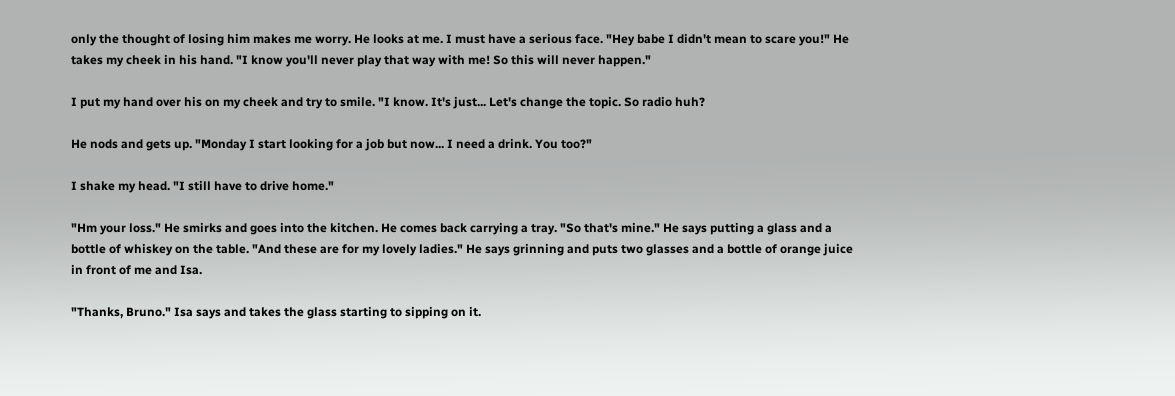only the thought of losing him makes me worry. He looks at me. I must have a serious face. "Hey babe I didn't mean to scare you!" He takes my cheek in his hand. "I know you'll never play that way with me! So this will never happen."

I put my hand over his on my cheek and try to smile. "I know. It's just... Let's change the topic. So radio huh?

He nods and gets up. "Monday I start looking for a job but now... I need a drink. You too?"

I shake my head. "I still have to drive home."

"Hm your loss." He smirks and goes into the kitchen. He comes back carrying a tray. "So that's mine." He says putting a glass and a bottle of whiskey on the table. "And these are for my lovely ladies." He says grinning and puts two glasses and a bottle of orange juice in front of me and Isa.

"Thanks, Bruno." Isa says and takes the glass starting to sipping on it.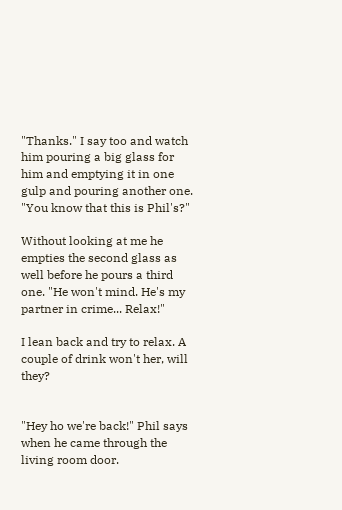"Thanks." I say too and watch him pouring a big glass for him and emptying it in one gulp and pouring another one. "You know that this is Phil's?"

Without looking at me he empties the second glass as well before he pours a third one. "He won't mind. He's my partner in crime... Relax!"

I lean back and try to relax. A couple of drink won't her, will they?


"Hey ho we're back!" Phil says when he came through the living room door.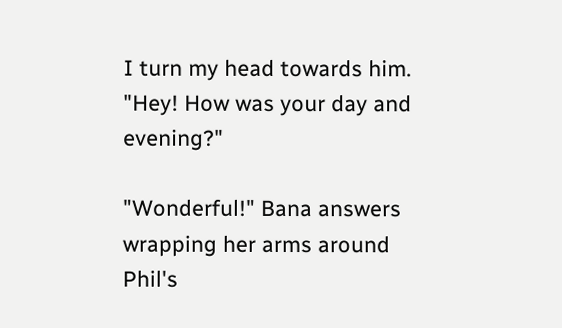I turn my head towards him. "Hey! How was your day and evening?"

"Wonderful!" Bana answers wrapping her arms around Phil's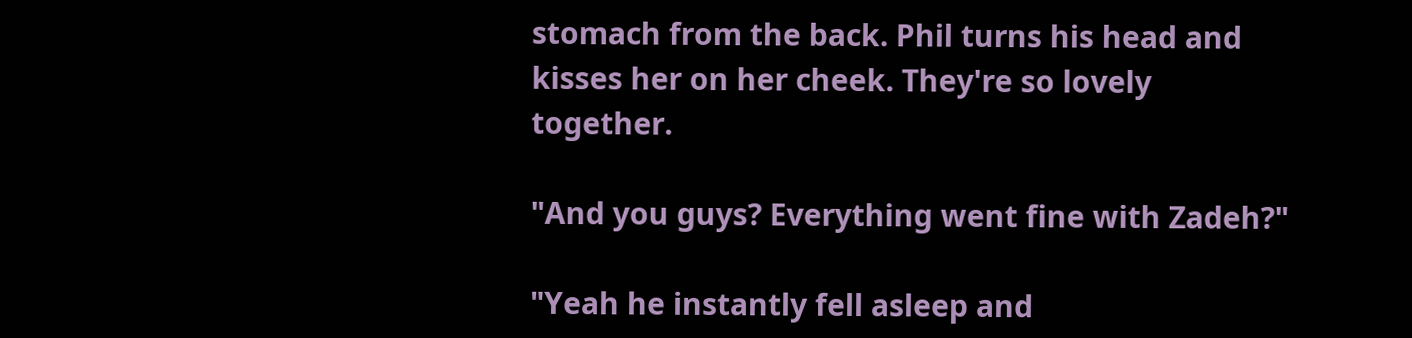stomach from the back. Phil turns his head and kisses her on her cheek. They're so lovely together.

"And you guys? Everything went fine with Zadeh?"

"Yeah he instantly fell asleep and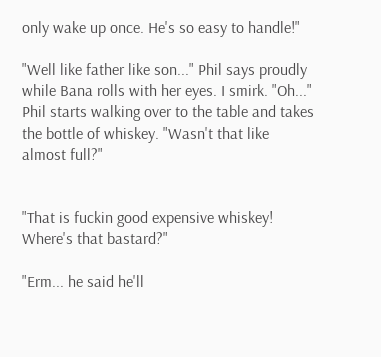only wake up once. He's so easy to handle!"

"Well like father like son..." Phil says proudly while Bana rolls with her eyes. I smirk. "Oh..." Phil starts walking over to the table and takes the bottle of whiskey. "Wasn't that like almost full?"


"That is fuckin good expensive whiskey! Where's that bastard?"

"Erm... he said he'll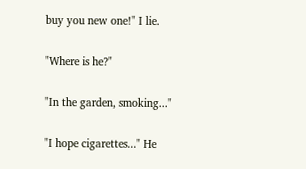buy you new one!" I lie.

"Where is he?"

"In the garden, smoking..."

"I hope cigarettes..." He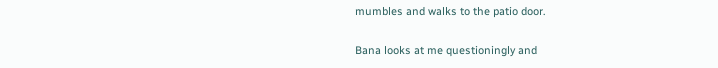mumbles and walks to the patio door.

Bana looks at me questioningly and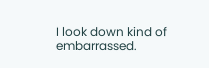I look down kind of embarrassed.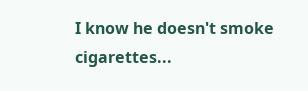I know he doesn't smoke cigarettes...